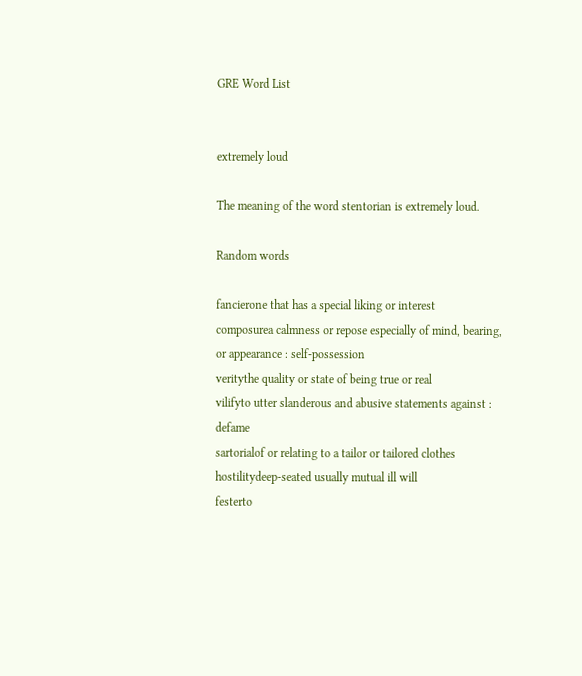GRE Word List


extremely loud

The meaning of the word stentorian is extremely loud.

Random words

fancierone that has a special liking or interest
composurea calmness or repose especially of mind, bearing, or appearance : self-possession
veritythe quality or state of being true or real
vilifyto utter slanderous and abusive statements against : defame
sartorialof or relating to a tailor or tailored clothes
hostilitydeep-seated usually mutual ill will
festerto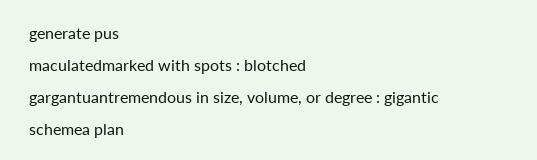generate pus
maculatedmarked with spots : blotched
gargantuantremendous in size, volume, or degree : gigantic
schemea plan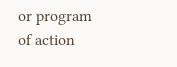or program of action